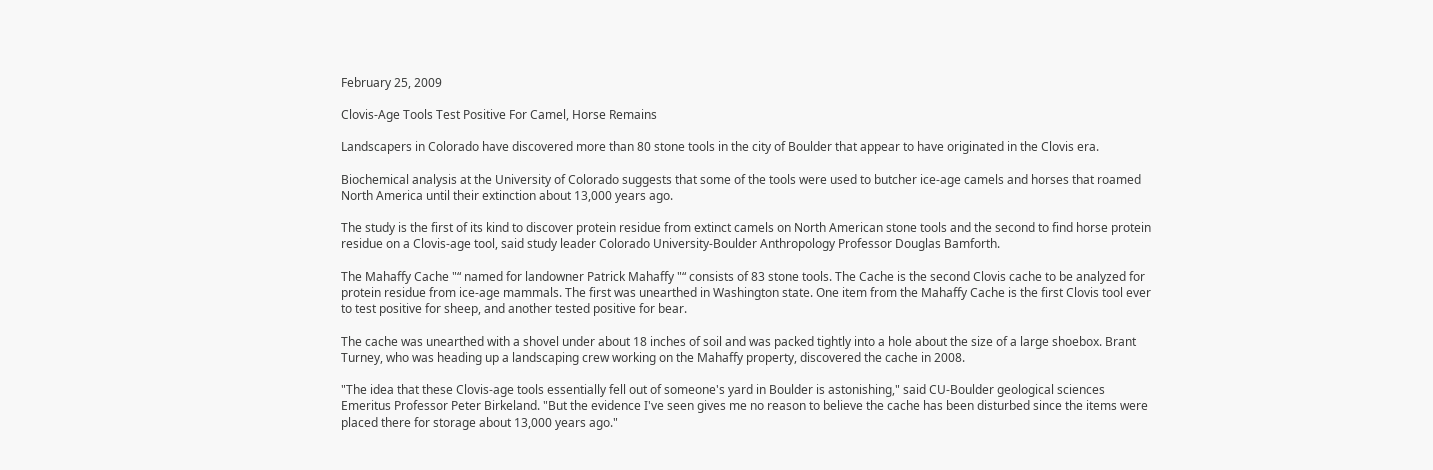February 25, 2009

Clovis-Age Tools Test Positive For Camel, Horse Remains

Landscapers in Colorado have discovered more than 80 stone tools in the city of Boulder that appear to have originated in the Clovis era.

Biochemical analysis at the University of Colorado suggests that some of the tools were used to butcher ice-age camels and horses that roamed North America until their extinction about 13,000 years ago.

The study is the first of its kind to discover protein residue from extinct camels on North American stone tools and the second to find horse protein residue on a Clovis-age tool, said study leader Colorado University-Boulder Anthropology Professor Douglas Bamforth.

The Mahaffy Cache "“ named for landowner Patrick Mahaffy "“ consists of 83 stone tools. The Cache is the second Clovis cache to be analyzed for protein residue from ice-age mammals. The first was unearthed in Washington state. One item from the Mahaffy Cache is the first Clovis tool ever to test positive for sheep, and another tested positive for bear.

The cache was unearthed with a shovel under about 18 inches of soil and was packed tightly into a hole about the size of a large shoebox. Brant Turney, who was heading up a landscaping crew working on the Mahaffy property, discovered the cache in 2008.

"The idea that these Clovis-age tools essentially fell out of someone's yard in Boulder is astonishing," said CU-Boulder geological sciences Emeritus Professor Peter Birkeland. "But the evidence I've seen gives me no reason to believe the cache has been disturbed since the items were placed there for storage about 13,000 years ago."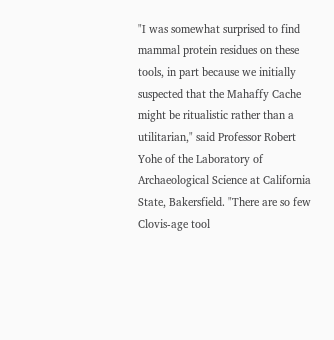"I was somewhat surprised to find mammal protein residues on these tools, in part because we initially suspected that the Mahaffy Cache might be ritualistic rather than a utilitarian," said Professor Robert Yohe of the Laboratory of Archaeological Science at California State, Bakersfield. "There are so few Clovis-age tool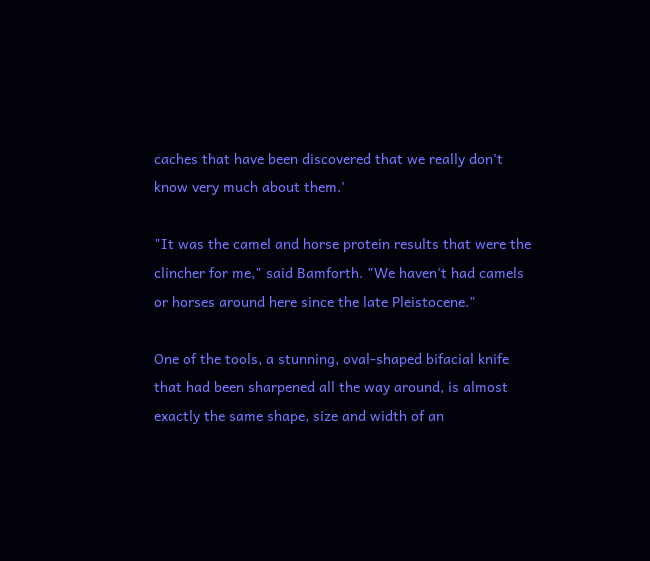caches that have been discovered that we really don't know very much about them.'

"It was the camel and horse protein results that were the clincher for me," said Bamforth. "We haven't had camels or horses around here since the late Pleistocene."

One of the tools, a stunning, oval-shaped bifacial knife that had been sharpened all the way around, is almost exactly the same shape, size and width of an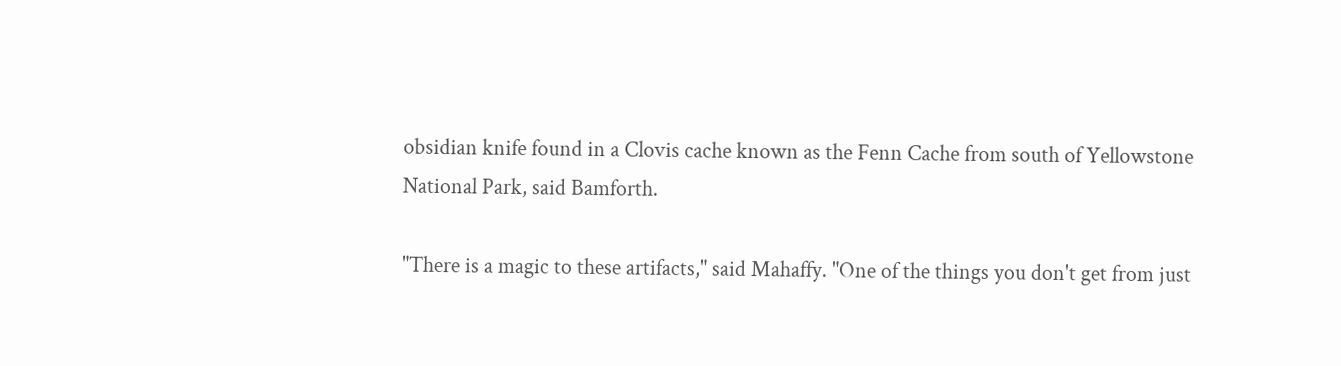obsidian knife found in a Clovis cache known as the Fenn Cache from south of Yellowstone National Park, said Bamforth.

"There is a magic to these artifacts," said Mahaffy. "One of the things you don't get from just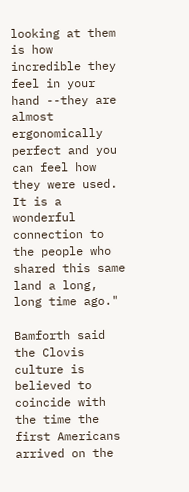looking at them is how incredible they feel in your hand --they are almost ergonomically perfect and you can feel how they were used. It is a wonderful connection to the people who shared this same land a long, long time ago."

Bamforth said the Clovis culture is believed to coincide with the time the first Americans arrived on the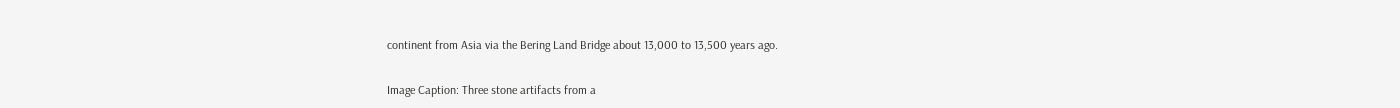continent from Asia via the Bering Land Bridge about 13,000 to 13,500 years ago.


Image Caption: Three stone artifacts from a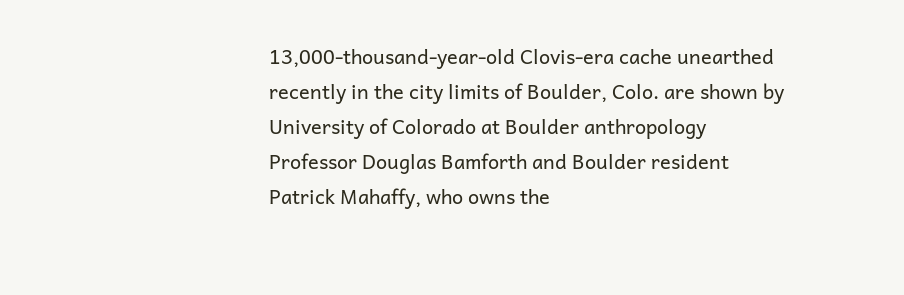13,000-thousand-year-old Clovis-era cache unearthed recently in the city limits of Boulder, Colo. are shown by University of Colorado at Boulder anthropology Professor Douglas Bamforth and Boulder resident Patrick Mahaffy, who owns the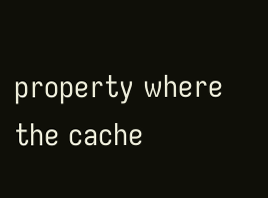property where the cache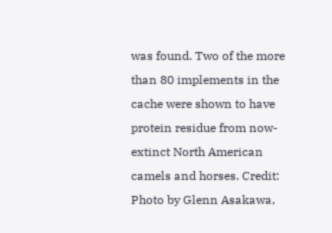was found. Two of the more than 80 implements in the cache were shown to have protein residue from now-extinct North American camels and horses. Credit: Photo by Glenn Asakawa,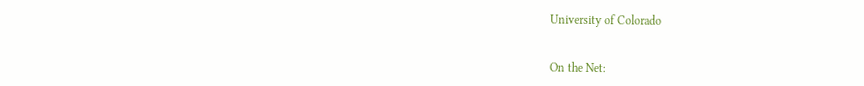University of Colorado


On the Net: